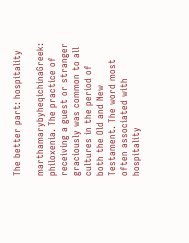The better part: hospitality

marthamarybyheqichinaGreek: philoxenia. The practice of receiving a guest or stranger graciously was common to all cultures in the period of both the Old and New Testament. The word most often associated with hospitality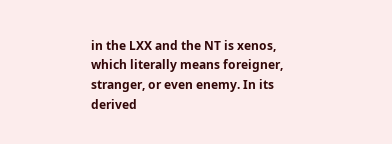in the LXX and the NT is xenos, which literally means foreigner, stranger, or even enemy. In its derived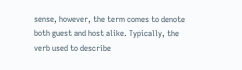sense, however, the term comes to denote both guest and host alike. Typically, the verb used to describe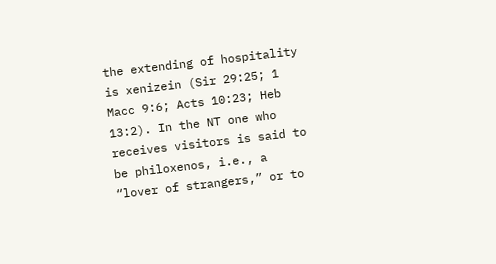the extending of hospitality is xenizein (Sir 29:25; 1 Macc 9:6; Acts 10:23; Heb 13:2). In the NT one who receives visitors is said to be philoxenos, i.e., a “lover of strangers,” or to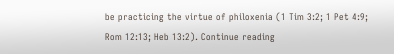be practicing the virtue of philoxenia (1 Tim 3:2; 1 Pet 4:9; Rom 12:13; Heb 13:2). Continue reading